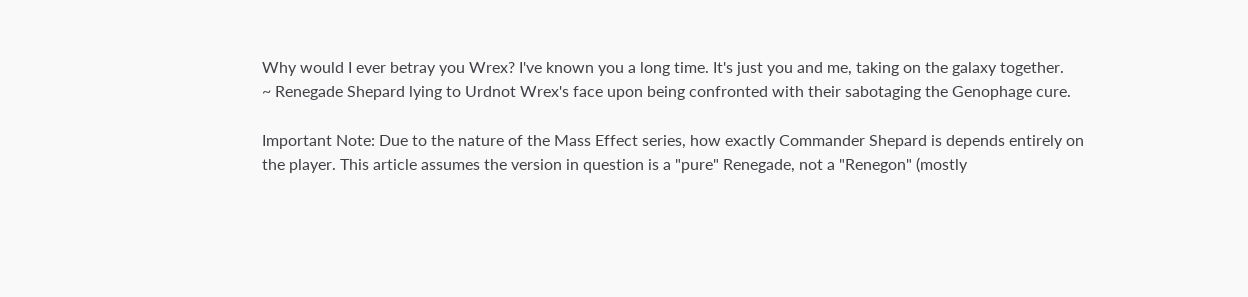Why would I ever betray you Wrex? I've known you a long time. It's just you and me, taking on the galaxy together.
~ Renegade Shepard lying to Urdnot Wrex's face upon being confronted with their sabotaging the Genophage cure.

Important Note: Due to the nature of the Mass Effect series, how exactly Commander Shepard is depends entirely on the player. This article assumes the version in question is a "pure" Renegade, not a "Renegon" (mostly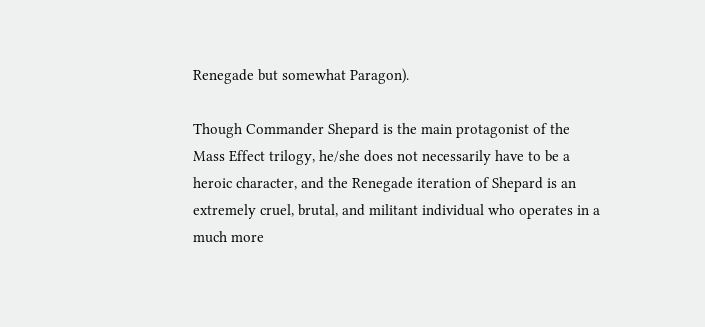Renegade but somewhat Paragon).

Though Commander Shepard is the main protagonist of the Mass Effect trilogy, he/she does not necessarily have to be a heroic character, and the Renegade iteration of Shepard is an extremely cruel, brutal, and militant individual who operates in a much more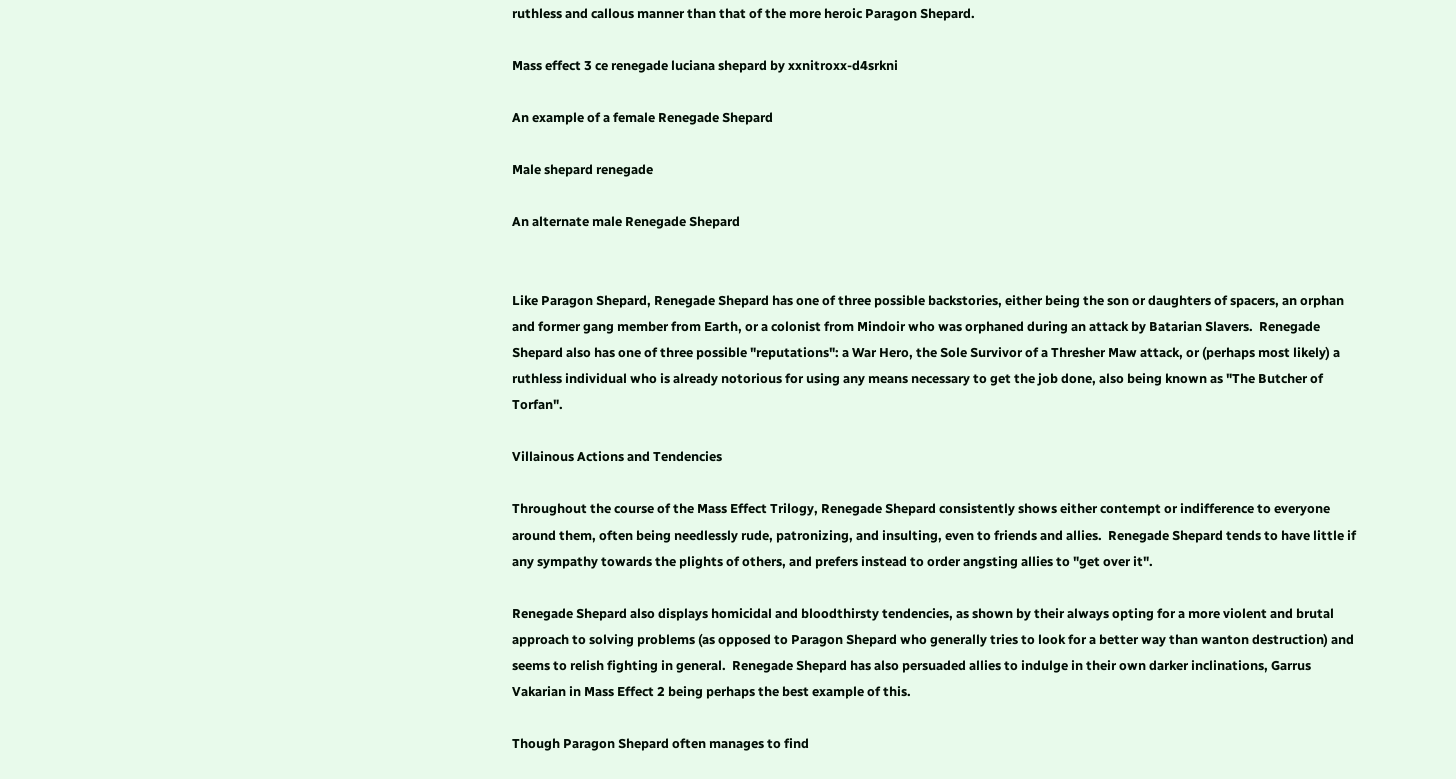ruthless and callous manner than that of the more heroic Paragon Shepard.

Mass effect 3 ce renegade luciana shepard by xxnitroxx-d4srkni

An example of a female Renegade Shepard

Male shepard renegade

An alternate male Renegade Shepard


Like Paragon Shepard, Renegade Shepard has one of three possible backstories, either being the son or daughters of spacers, an orphan and former gang member from Earth, or a colonist from Mindoir who was orphaned during an attack by Batarian Slavers.  Renegade Shepard also has one of three possible "reputations": a War Hero, the Sole Survivor of a Thresher Maw attack, or (perhaps most likely) a ruthless individual who is already notorious for using any means necessary to get the job done, also being known as "The Butcher of Torfan".

Villainous Actions and Tendencies

Throughout the course of the Mass Effect Trilogy, Renegade Shepard consistently shows either contempt or indifference to everyone around them, often being needlessly rude, patronizing, and insulting, even to friends and allies.  Renegade Shepard tends to have little if any sympathy towards the plights of others, and prefers instead to order angsting allies to "get over it".

Renegade Shepard also displays homicidal and bloodthirsty tendencies, as shown by their always opting for a more violent and brutal approach to solving problems (as opposed to Paragon Shepard who generally tries to look for a better way than wanton destruction) and seems to relish fighting in general.  Renegade Shepard has also persuaded allies to indulge in their own darker inclinations, Garrus Vakarian in Mass Effect 2 being perhaps the best example of this.

Though Paragon Shepard often manages to find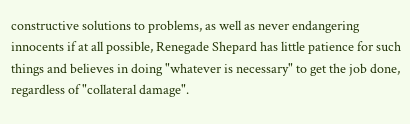constructive solutions to problems, as well as never endangering innocents if at all possible, Renegade Shepard has little patience for such things and believes in doing "whatever is necessary" to get the job done, regardless of "collateral damage".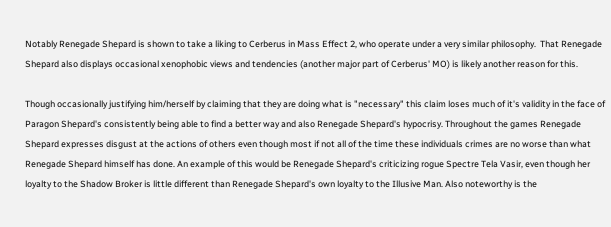Notably Renegade Shepard is shown to take a liking to Cerberus in Mass Effect 2, who operate under a very similar philosophy.  That Renegade Shepard also displays occasional xenophobic views and tendencies (another major part of Cerberus' MO) is likely another reason for this.

Though occasionally justifying him/herself by claiming that they are doing what is "necessary" this claim loses much of it's validity in the face of Paragon Shepard's consistently being able to find a better way and also Renegade Shepard's hypocrisy. Throughout the games Renegade Shepard expresses disgust at the actions of others even though most if not all of the time these individuals crimes are no worse than what Renegade Shepard himself has done. An example of this would be Renegade Shepard's criticizing rogue Spectre Tela Vasir, even though her loyalty to the Shadow Broker is little different than Renegade Shepard's own loyalty to the Illusive Man. Also noteworthy is the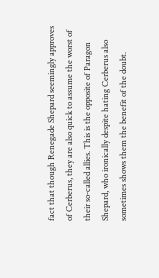fact that though Renegade Shepard seemingly approves of Cerberus, they are also quick to assume the worst of their so-called allies. This is the opposite of Paragon Shepard, who ironically despite hating Cerberus also sometimes shows them the benefit of the doubt.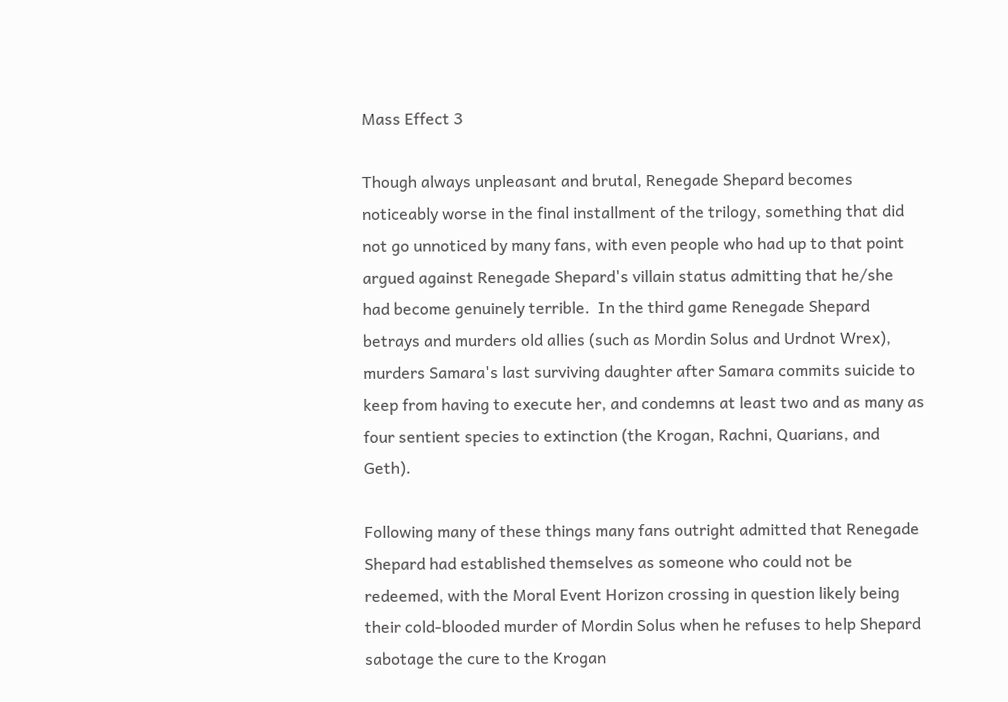Mass Effect 3

Though always unpleasant and brutal, Renegade Shepard becomes noticeably worse in the final installment of the trilogy, something that did not go unnoticed by many fans, with even people who had up to that point argued against Renegade Shepard's villain status admitting that he/she had become genuinely terrible.  In the third game Renegade Shepard betrays and murders old allies (such as Mordin Solus and Urdnot Wrex), murders Samara's last surviving daughter after Samara commits suicide to keep from having to execute her, and condemns at least two and as many as four sentient species to extinction (the Krogan, Rachni, Quarians, and Geth).

Following many of these things many fans outright admitted that Renegade Shepard had established themselves as someone who could not be redeemed, with the Moral Event Horizon crossing in question likely being their cold-blooded murder of Mordin Solus when he refuses to help Shepard sabotage the cure to the Krogan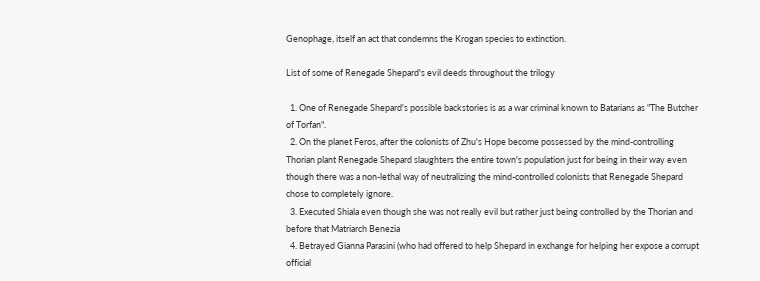Genophage, itself an act that condemns the Krogan species to extinction.

List of some of Renegade Shepard's evil deeds throughout the trilogy

  1. One of Renegade Shepard's possible backstories is as a war criminal known to Batarians as "The Butcher of Torfan".
  2. On the planet Feros, after the colonists of Zhu's Hope become possessed by the mind-controlling Thorian plant Renegade Shepard slaughters the entire town's population just for being in their way even though there was a non-lethal way of neutralizing the mind-controlled colonists that Renegade Shepard chose to completely ignore.
  3. Executed Shiala even though she was not really evil but rather just being controlled by the Thorian and before that Matriarch Benezia
  4. Betrayed Gianna Parasini (who had offered to help Shepard in exchange for helping her expose a corrupt official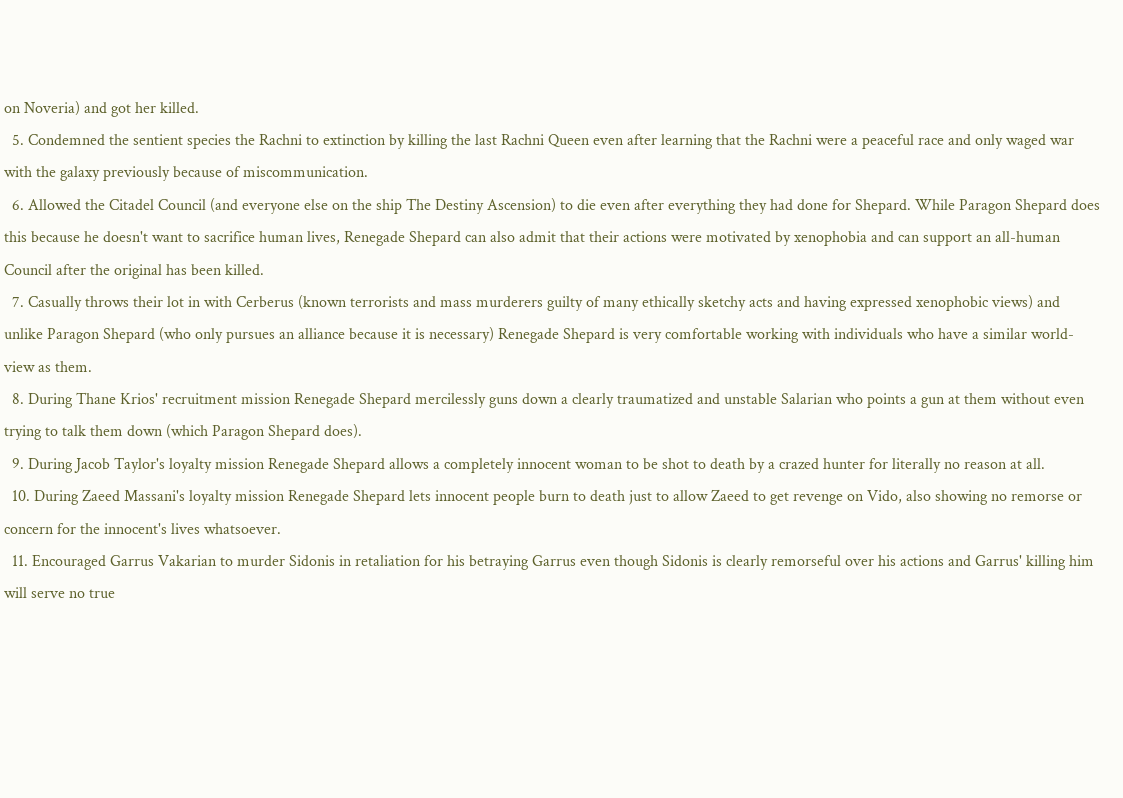on Noveria) and got her killed.
  5. Condemned the sentient species the Rachni to extinction by killing the last Rachni Queen even after learning that the Rachni were a peaceful race and only waged war with the galaxy previously because of miscommunication.
  6. Allowed the Citadel Council (and everyone else on the ship The Destiny Ascension) to die even after everything they had done for Shepard. While Paragon Shepard does this because he doesn't want to sacrifice human lives, Renegade Shepard can also admit that their actions were motivated by xenophobia and can support an all-human Council after the original has been killed.
  7. Casually throws their lot in with Cerberus (known terrorists and mass murderers guilty of many ethically sketchy acts and having expressed xenophobic views) and unlike Paragon Shepard (who only pursues an alliance because it is necessary) Renegade Shepard is very comfortable working with individuals who have a similar world-view as them.
  8. During Thane Krios' recruitment mission Renegade Shepard mercilessly guns down a clearly traumatized and unstable Salarian who points a gun at them without even trying to talk them down (which Paragon Shepard does).
  9. During Jacob Taylor's loyalty mission Renegade Shepard allows a completely innocent woman to be shot to death by a crazed hunter for literally no reason at all.
  10. During Zaeed Massani's loyalty mission Renegade Shepard lets innocent people burn to death just to allow Zaeed to get revenge on Vido, also showing no remorse or concern for the innocent's lives whatsoever.
  11. Encouraged Garrus Vakarian to murder Sidonis in retaliation for his betraying Garrus even though Sidonis is clearly remorseful over his actions and Garrus' killing him will serve no true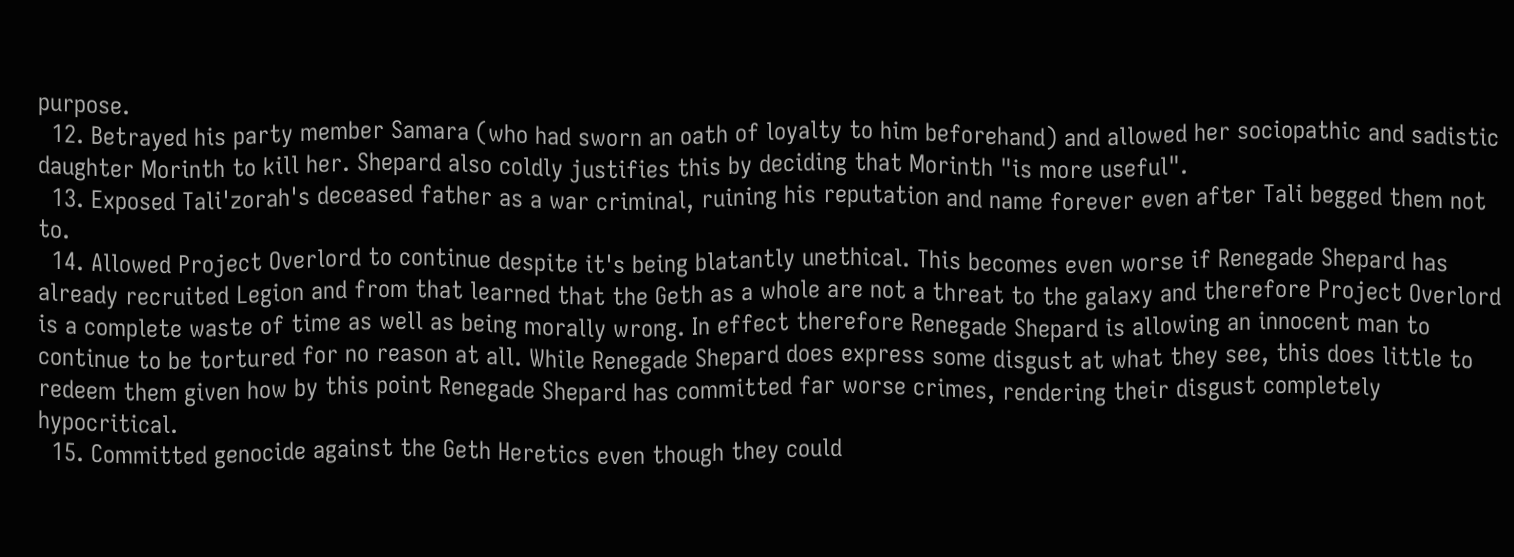purpose.
  12. Betrayed his party member Samara (who had sworn an oath of loyalty to him beforehand) and allowed her sociopathic and sadistic daughter Morinth to kill her. Shepard also coldly justifies this by deciding that Morinth "is more useful".
  13. Exposed Tali'zorah's deceased father as a war criminal, ruining his reputation and name forever even after Tali begged them not to.
  14. Allowed Project Overlord to continue despite it's being blatantly unethical. This becomes even worse if Renegade Shepard has already recruited Legion and from that learned that the Geth as a whole are not a threat to the galaxy and therefore Project Overlord is a complete waste of time as well as being morally wrong. In effect therefore Renegade Shepard is allowing an innocent man to continue to be tortured for no reason at all. While Renegade Shepard does express some disgust at what they see, this does little to redeem them given how by this point Renegade Shepard has committed far worse crimes, rendering their disgust completely hypocritical.
  15. Committed genocide against the Geth Heretics even though they could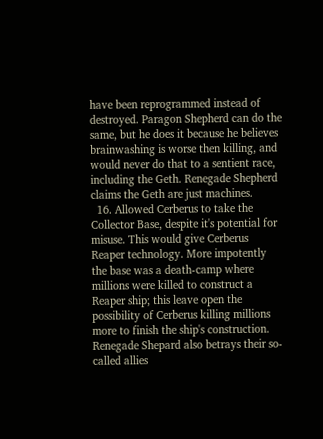have been reprogrammed instead of destroyed. Paragon Shepherd can do the same, but he does it because he believes brainwashing is worse then killing, and would never do that to a sentient race, including the Geth. Renegade Shepherd claims the Geth are just machines.
  16. Allowed Cerberus to take the Collector Base, despite it's potential for misuse. This would give Cerberus Reaper technology. More impotently the base was a death-camp where millions were killed to construct a Reaper ship; this leave open the possibility of Cerberus killing millions more to finish the ship's construction.  Renegade Shepard also betrays their so-called allies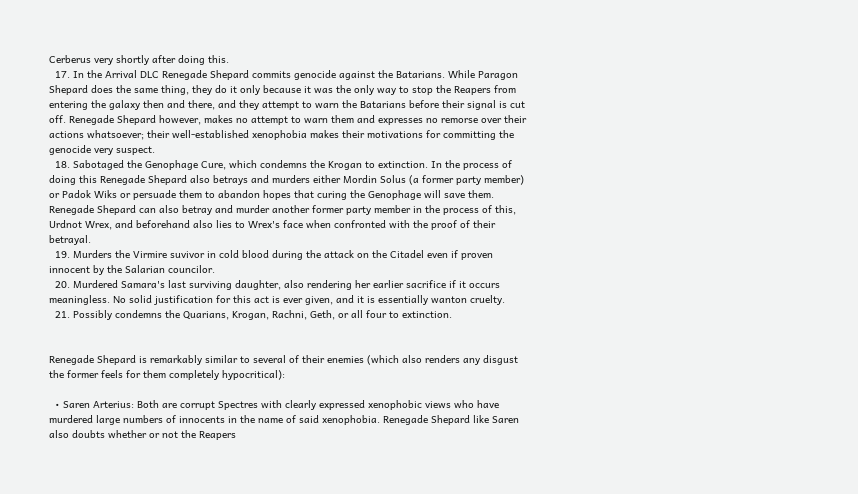Cerberus very shortly after doing this.
  17. In the Arrival DLC Renegade Shepard commits genocide against the Batarians. While Paragon Shepard does the same thing, they do it only because it was the only way to stop the Reapers from entering the galaxy then and there, and they attempt to warn the Batarians before their signal is cut off. Renegade Shepard however, makes no attempt to warn them and expresses no remorse over their actions whatsoever; their well-established xenophobia makes their motivations for committing the genocide very suspect.
  18. Sabotaged the Genophage Cure, which condemns the Krogan to extinction. In the process of doing this Renegade Shepard also betrays and murders either Mordin Solus (a former party member) or Padok Wiks or persuade them to abandon hopes that curing the Genophage will save them. Renegade Shepard can also betray and murder another former party member in the process of this, Urdnot Wrex, and beforehand also lies to Wrex's face when confronted with the proof of their betrayal.
  19. Murders the Virmire suvivor in cold blood during the attack on the Citadel even if proven innocent by the Salarian councilor.
  20. Murdered Samara's last surviving daughter, also rendering her earlier sacrifice if it occurs meaningless. No solid justification for this act is ever given, and it is essentially wanton cruelty.
  21. Possibly condemns the Quarians, Krogan, Rachni, Geth, or all four to extinction.


Renegade Shepard is remarkably similar to several of their enemies (which also renders any disgust the former feels for them completely hypocritical):

  • Saren Arterius: Both are corrupt Spectres with clearly expressed xenophobic views who have murdered large numbers of innocents in the name of said xenophobia. Renegade Shepard like Saren also doubts whether or not the Reapers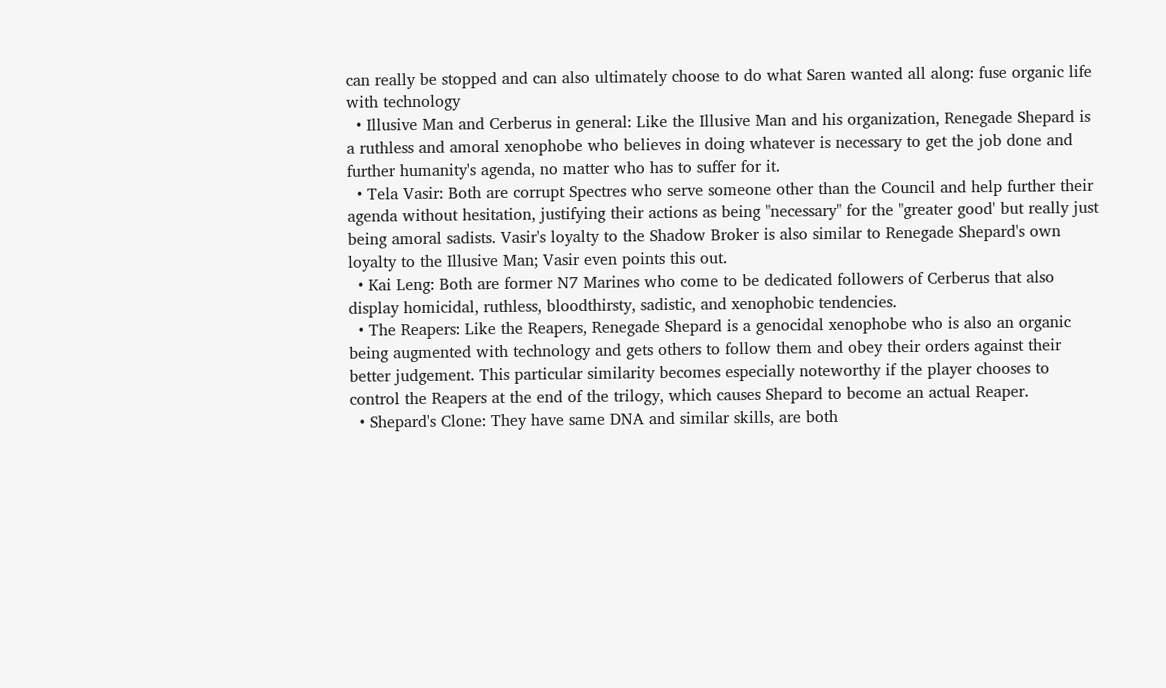can really be stopped and can also ultimately choose to do what Saren wanted all along: fuse organic life with technology
  • Illusive Man and Cerberus in general: Like the Illusive Man and his organization, Renegade Shepard is a ruthless and amoral xenophobe who believes in doing whatever is necessary to get the job done and further humanity's agenda, no matter who has to suffer for it.
  • Tela Vasir: Both are corrupt Spectres who serve someone other than the Council and help further their agenda without hesitation, justifying their actions as being "necessary" for the "greater good' but really just being amoral sadists. Vasir's loyalty to the Shadow Broker is also similar to Renegade Shepard's own loyalty to the Illusive Man; Vasir even points this out.
  • Kai Leng: Both are former N7 Marines who come to be dedicated followers of Cerberus that also display homicidal, ruthless, bloodthirsty, sadistic, and xenophobic tendencies.
  • The Reapers: Like the Reapers, Renegade Shepard is a genocidal xenophobe who is also an organic being augmented with technology and gets others to follow them and obey their orders against their better judgement. This particular similarity becomes especially noteworthy if the player chooses to control the Reapers at the end of the trilogy, which causes Shepard to become an actual Reaper.
  • Shepard's Clone: They have same DNA and similar skills, are both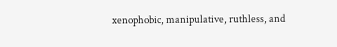xenophobic, manipulative, ruthless, and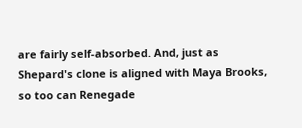are fairly self-absorbed. And, just as Shepard's clone is aligned with Maya Brooks, so too can Renegade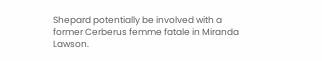Shepard potentially be involved with a former Cerberus femme fatale in Miranda Lawson.